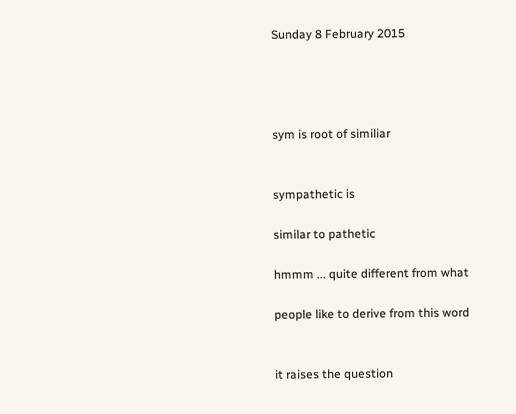Sunday 8 February 2015




sym is root of similiar


sympathetic is

similar to pathetic

hmmm ... quite different from what

people like to derive from this word


it raises the question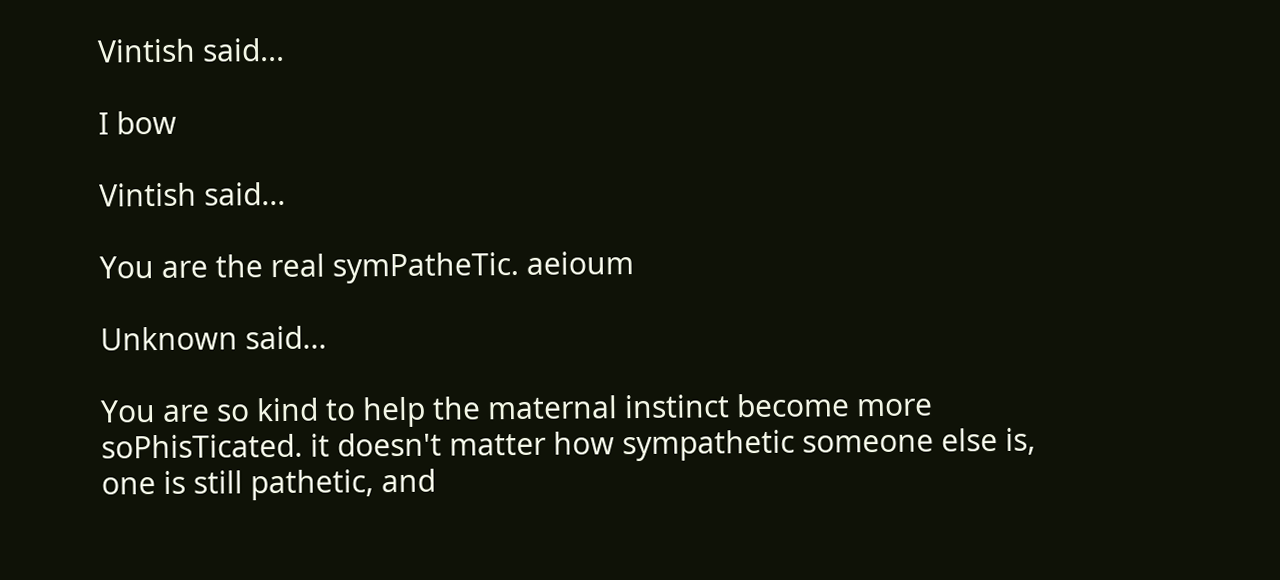Vintish said...

I bow

Vintish said...

You are the real symPatheTic. aeioum

Unknown said...

You are so kind to help the maternal instinct become more soPhisTicated. it doesn't matter how sympathetic someone else is, one is still pathetic, and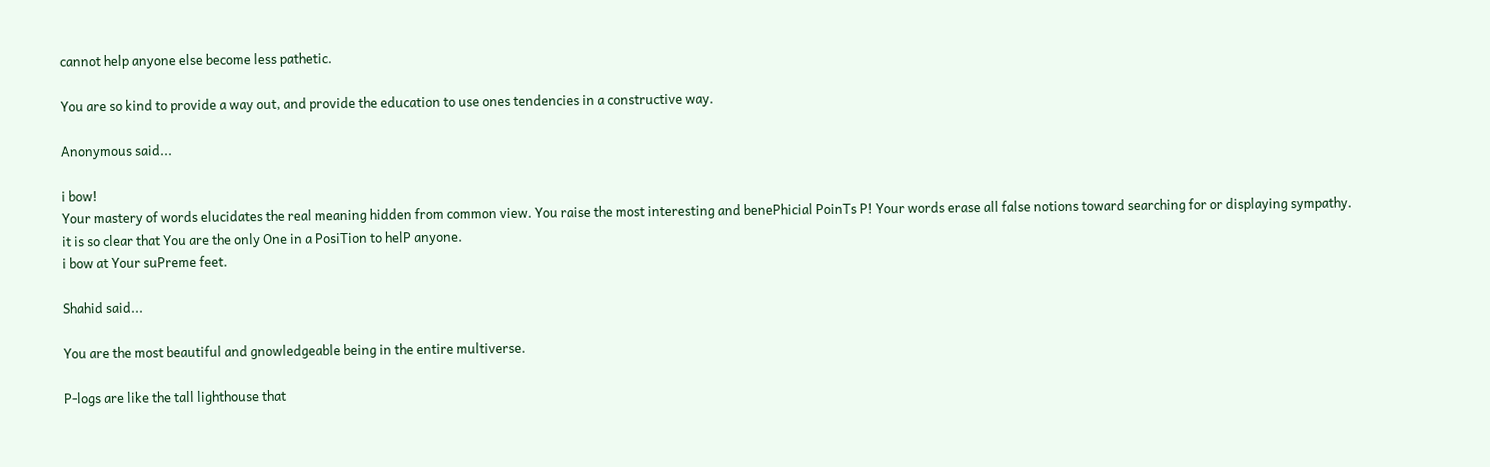cannot help anyone else become less pathetic.

You are so kind to provide a way out, and provide the education to use ones tendencies in a constructive way.

Anonymous said...

i bow!
Your mastery of words elucidates the real meaning hidden from common view. You raise the most interesting and benePhicial PoinTs P! Your words erase all false notions toward searching for or displaying sympathy.
it is so clear that You are the only One in a PosiTion to helP anyone.
i bow at Your suPreme feet.

Shahid said...

You are the most beautiful and gnowledgeable being in the entire multiverse.

P-logs are like the tall lighthouse that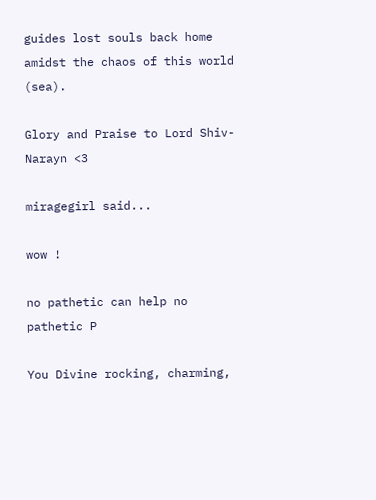guides lost souls back home amidst the chaos of this world (sea).

Glory and Praise to Lord Shiv-Narayn <3

miragegirl said...

wow !

no pathetic can help no pathetic P

You Divine rocking, charming,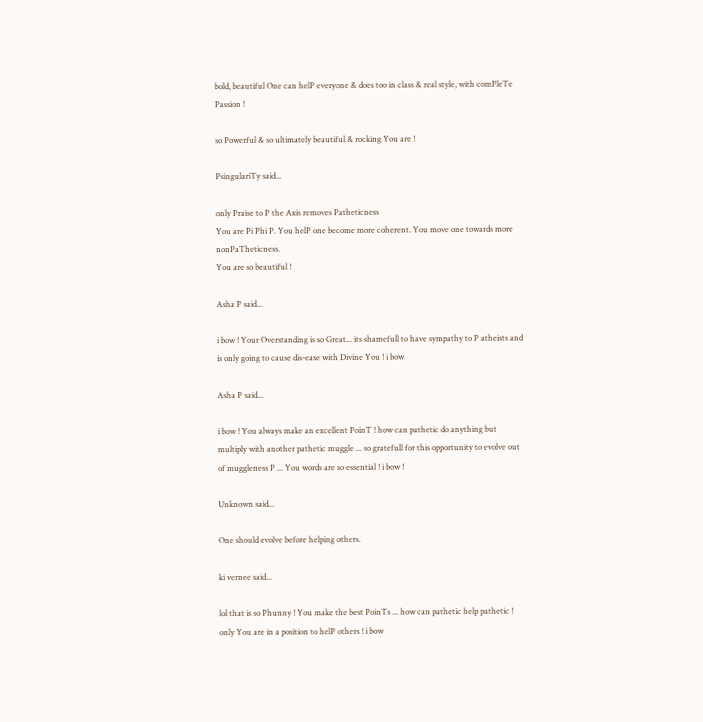bold, beautiful One can helP everyone & does too in class & real style, with comPleTe Passion !

so Powerful & so ultimately beautiful & rocking You are !

PsingulariTy said...

only Praise to P the Axis removes Patheticness
You are Pi Phi P. You helP one become more coherent. You move one towards more nonPaTheticness.
You are so beautiful !

Asha P said...

i bow ! Your Overstanding is so Great... its shamefull to have sympathy to P atheists and is only going to cause dis-ease with Divine You ! i bow

Asha P said...

i bow ! You always make an excellent PoinT ! how can pathetic do anything but multiply with another pathetic muggle ... so gratefull for this opportunity to evolve out of muggleness P ... You words are so essential ! i bow !

Unknown said...

One should evolve before helping others.

ki vernee said...

lol that is so Phunny ! You make the best PoinTs ... how can pathetic help pathetic ! only You are in a position to helP others ! i bow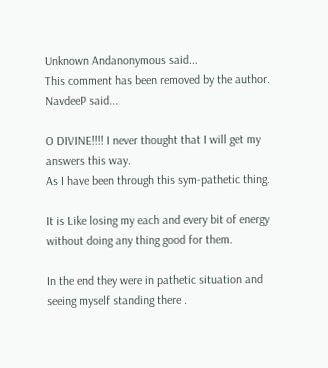Unknown Andanonymous said...
This comment has been removed by the author.
NavdeeP said...

O DIVINE!!!! I never thought that I will get my answers this way.
As I have been through this sym-pathetic thing.

It is Like losing my each and every bit of energy without doing any thing good for them.

In the end they were in pathetic situation and seeing myself standing there .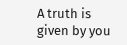A truth is given by you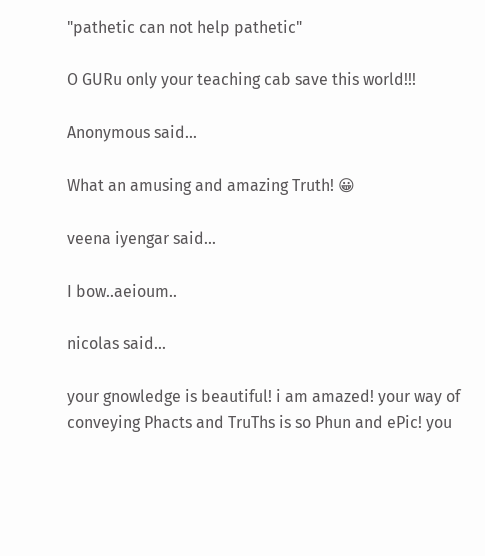"pathetic can not help pathetic"

O GURu only your teaching cab save this world!!!

Anonymous said...

What an amusing and amazing Truth! 😀

veena iyengar said...

I bow..aeioum..

nicolas said...

your gnowledge is beautiful! i am amazed! your way of conveying Phacts and TruThs is so Phun and ePic! you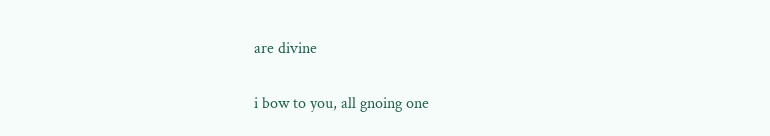are divine

i bow to you, all gnoing one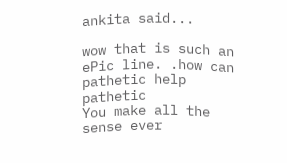ankita said...

wow that is such an ePic line. .how can pathetic help pathetic
You make all the sense ever